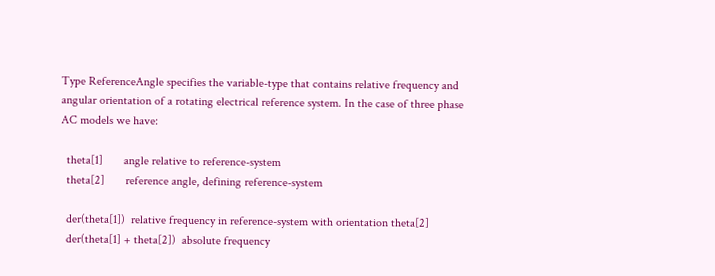Type ReferenceAngle specifies the variable-type that contains relative frequency and angular orientation of a rotating electrical reference system. In the case of three phase AC models we have:

  theta[1]       angle relative to reference-system
  theta[2]       reference angle, defining reference-system

  der(theta[1])  relative frequency in reference-system with orientation theta[2]
  der(theta[1] + theta[2])  absolute frequency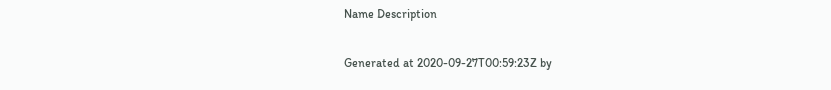Name Description

Generated at 2020-09-27T00:59:23Z by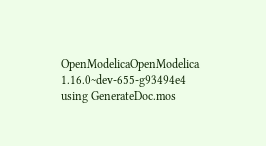OpenModelicaOpenModelica 1.16.0~dev-655-g93494e4 using GenerateDoc.mos